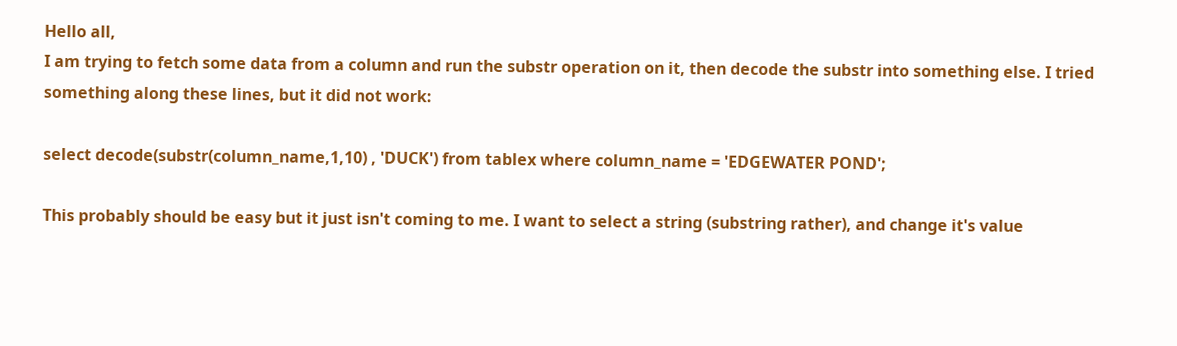Hello all,
I am trying to fetch some data from a column and run the substr operation on it, then decode the substr into something else. I tried something along these lines, but it did not work:

select decode(substr(column_name,1,10) , 'DUCK') from tablex where column_name = 'EDGEWATER POND';

This probably should be easy but it just isn't coming to me. I want to select a string (substring rather), and change it's value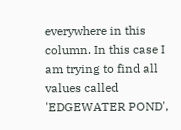everywhere in this column. In this case I am trying to find all values called 'EDGEWATER POND',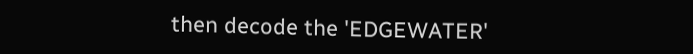then decode the 'EDGEWATER'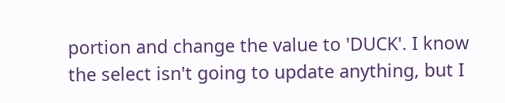portion and change the value to 'DUCK'. I know the select isn't going to update anything, but I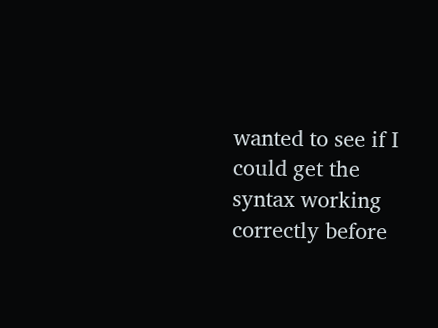wanted to see if I could get the syntax working correctly before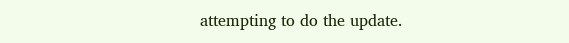attempting to do the update.